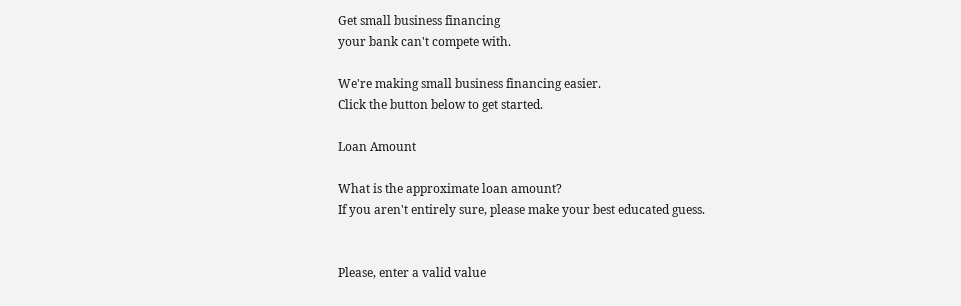Get small business financing
your bank can't compete with.

We're making small business financing easier.
Click the button below to get started.

Loan Amount

What is the approximate loan amount?
If you aren't entirely sure, please make your best educated guess.


Please, enter a valid value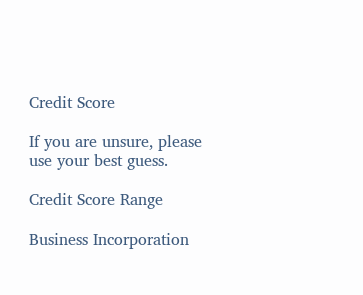Credit Score

If you are unsure, please use your best guess.

Credit Score Range

Business Incorporation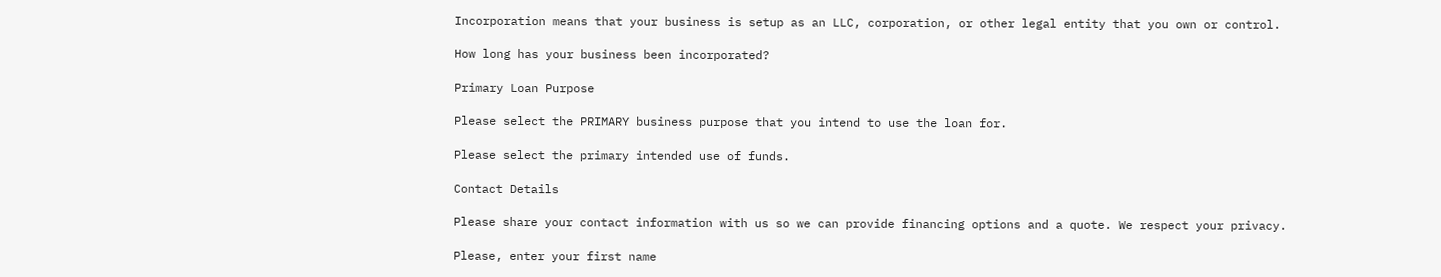Incorporation means that your business is setup as an LLC, corporation, or other legal entity that you own or control.

How long has your business been incorporated?

Primary Loan Purpose

Please select the PRIMARY business purpose that you intend to use the loan for.

Please select the primary intended use of funds.

Contact Details

Please share your contact information with us so we can provide financing options and a quote. We respect your privacy.

Please, enter your first name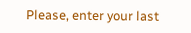Please, enter your last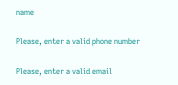name

Please, enter a valid phone number

Please, enter a valid email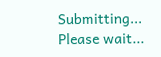Submitting... Please wait...